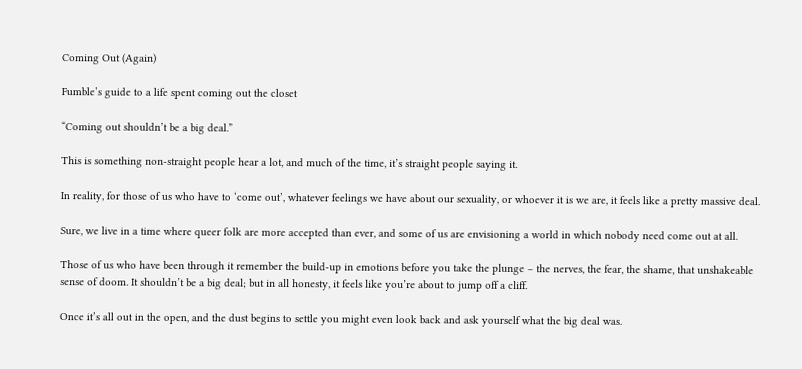Coming Out (Again)

Fumble’s guide to a life spent coming out the closet

“Coming out shouldn’t be a big deal.”

This is something non-straight people hear a lot, and much of the time, it’s straight people saying it.

In reality, for those of us who have to ‘come out’, whatever feelings we have about our sexuality, or whoever it is we are, it feels like a pretty massive deal.

Sure, we live in a time where queer folk are more accepted than ever, and some of us are envisioning a world in which nobody need come out at all.

Those of us who have been through it remember the build-up in emotions before you take the plunge – the nerves, the fear, the shame, that unshakeable sense of doom. It shouldn’t be a big deal; but in all honesty, it feels like you’re about to jump off a cliff.

Once it’s all out in the open, and the dust begins to settle you might even look back and ask yourself what the big deal was.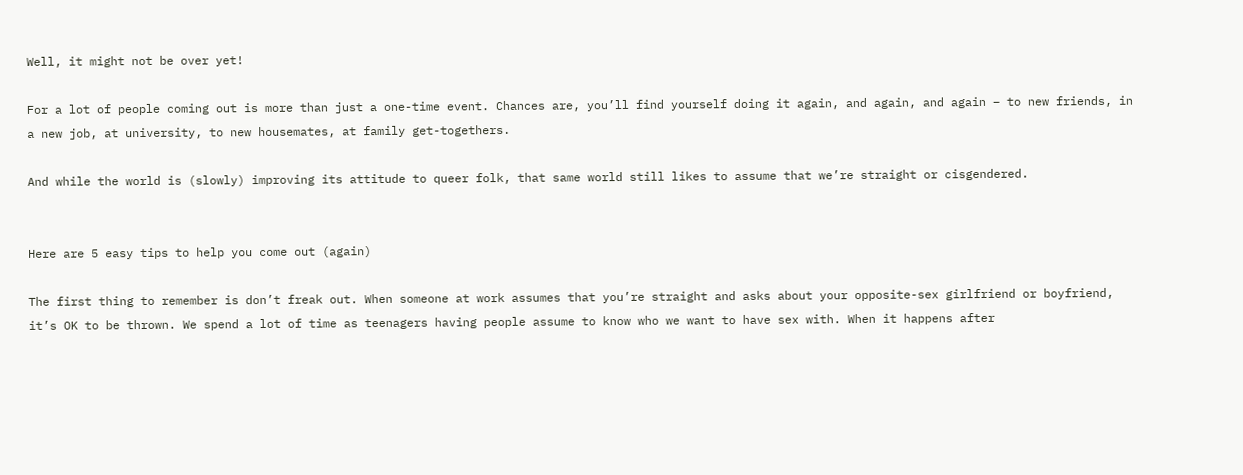Well, it might not be over yet!

For a lot of people coming out is more than just a one-time event. Chances are, you’ll find yourself doing it again, and again, and again – to new friends, in a new job, at university, to new housemates, at family get-togethers.

And while the world is (slowly) improving its attitude to queer folk, that same world still likes to assume that we’re straight or cisgendered.


Here are 5 easy tips to help you come out (again)

The first thing to remember is don’t freak out. When someone at work assumes that you’re straight and asks about your opposite-sex girlfriend or boyfriend, it’s OK to be thrown. We spend a lot of time as teenagers having people assume to know who we want to have sex with. When it happens after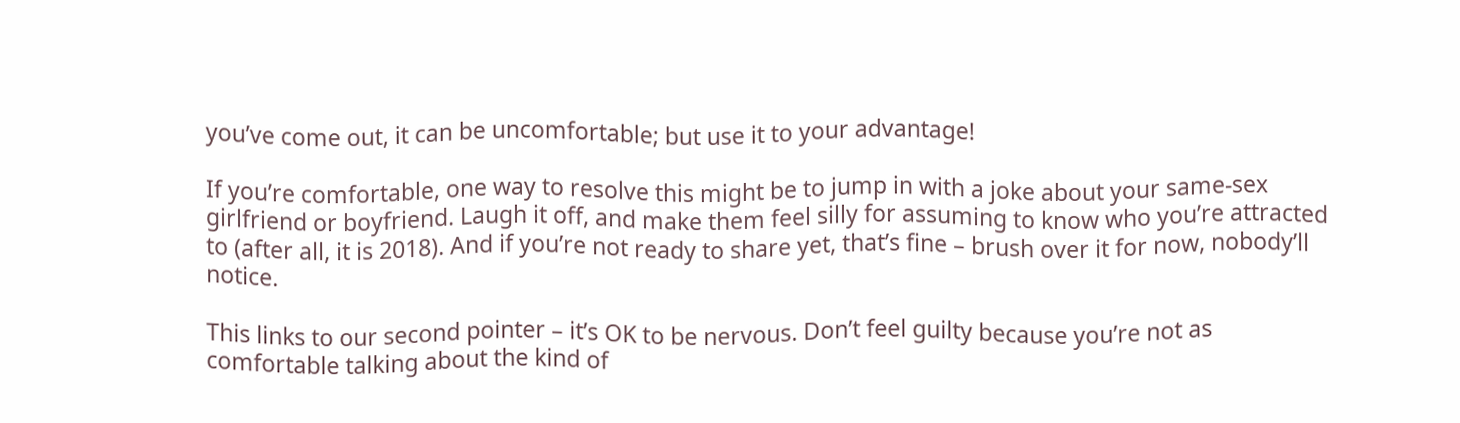you’ve come out, it can be uncomfortable; but use it to your advantage!

If you’re comfortable, one way to resolve this might be to jump in with a joke about your same-sex girlfriend or boyfriend. Laugh it off, and make them feel silly for assuming to know who you’re attracted to (after all, it is 2018). And if you’re not ready to share yet, that’s fine – brush over it for now, nobody’ll notice.

This links to our second pointer – it’s OK to be nervous. Don’t feel guilty because you’re not as comfortable talking about the kind of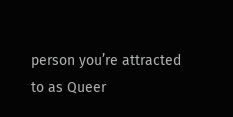person you’re attracted to as Queer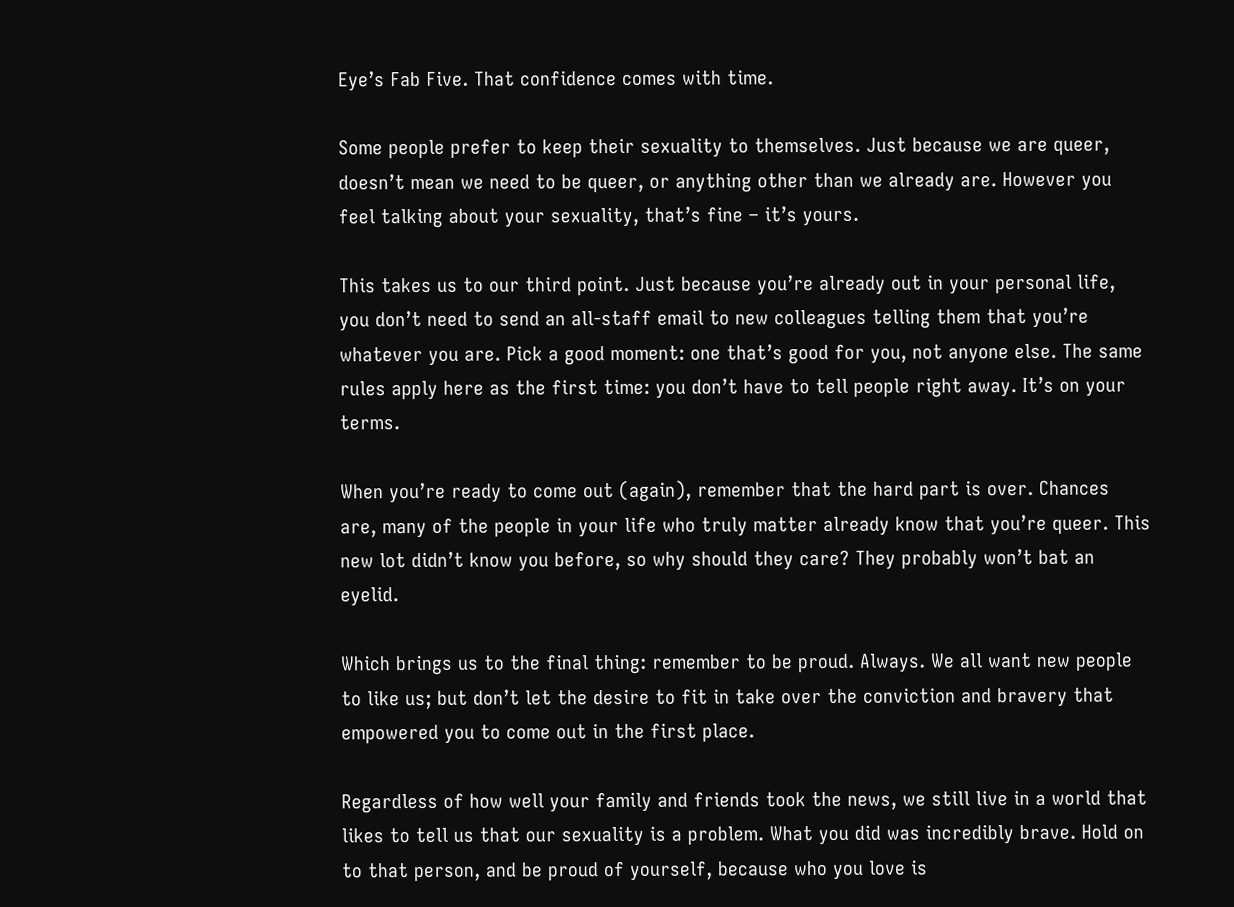Eye’s Fab Five. That confidence comes with time.

Some people prefer to keep their sexuality to themselves. Just because we are queer, doesn’t mean we need to be queer, or anything other than we already are. However you feel talking about your sexuality, that’s fine – it’s yours.

This takes us to our third point. Just because you’re already out in your personal life, you don’t need to send an all-staff email to new colleagues telling them that you’re whatever you are. Pick a good moment: one that’s good for you, not anyone else. The same rules apply here as the first time: you don’t have to tell people right away. It’s on your terms.

When you’re ready to come out (again), remember that the hard part is over. Chances are, many of the people in your life who truly matter already know that you’re queer. This new lot didn’t know you before, so why should they care? They probably won’t bat an eyelid.

Which brings us to the final thing: remember to be proud. Always. We all want new people to like us; but don’t let the desire to fit in take over the conviction and bravery that empowered you to come out in the first place.

Regardless of how well your family and friends took the news, we still live in a world that likes to tell us that our sexuality is a problem. What you did was incredibly brave. Hold on to that person, and be proud of yourself, because who you love is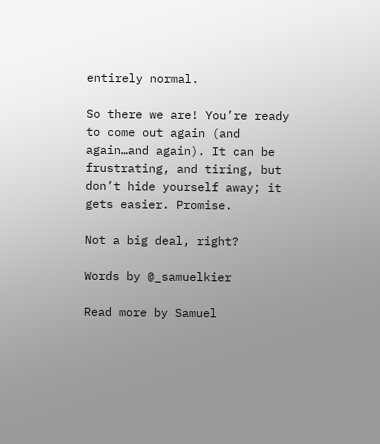entirely normal.

So there we are! You’re ready to come out again (and again…and again). It can be frustrating, and tiring, but don’t hide yourself away; it gets easier. Promise.

Not a big deal, right?

Words by @_samuelkier

Read more by Samuel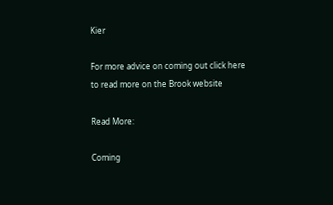Kier

For more advice on coming out click here to read more on the Brook website

Read More:

Coming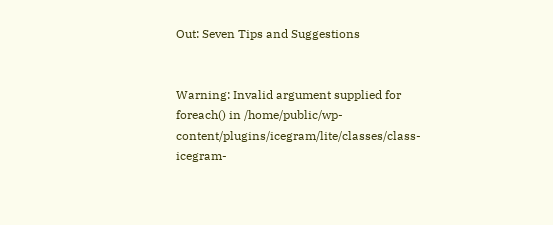Out: Seven Tips and Suggestions


Warning: Invalid argument supplied for foreach() in /home/public/wp-content/plugins/icegram/lite/classes/class-icegram-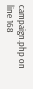campaign.php on line 168